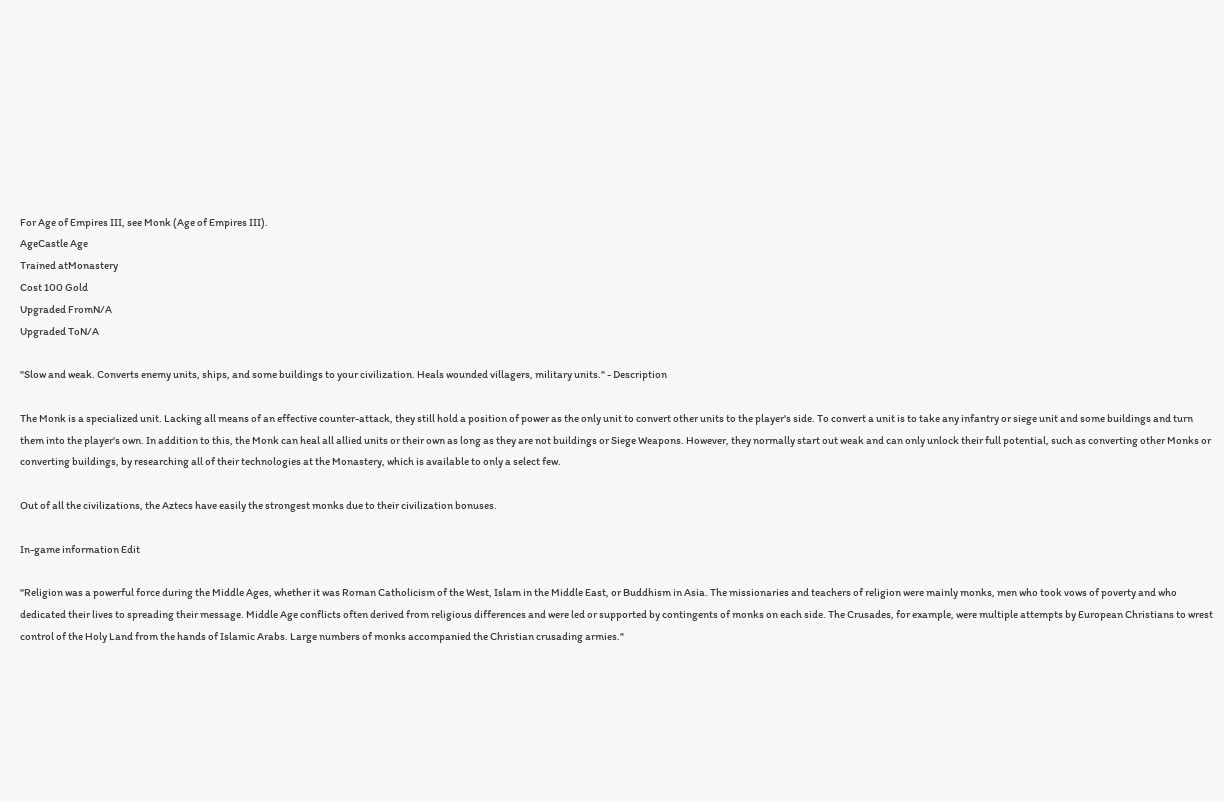For Age of Empires III, see Monk (Age of Empires III).
AgeCastle Age
Trained atMonastery
Cost 100 Gold
Upgraded FromN/A
Upgraded ToN/A

"Slow and weak. Converts enemy units, ships, and some buildings to your civilization. Heals wounded villagers, military units." - Description

The Monk is a specialized unit. Lacking all means of an effective counter-attack, they still hold a position of power as the only unit to convert other units to the player's side. To convert a unit is to take any infantry or siege unit and some buildings and turn them into the player's own. In addition to this, the Monk can heal all allied units or their own as long as they are not buildings or Siege Weapons. However, they normally start out weak and can only unlock their full potential, such as converting other Monks or converting buildings, by researching all of their technologies at the Monastery, which is available to only a select few.

Out of all the civilizations, the Aztecs have easily the strongest monks due to their civilization bonuses.

In-game information Edit

"Religion was a powerful force during the Middle Ages, whether it was Roman Catholicism of the West, Islam in the Middle East, or Buddhism in Asia. The missionaries and teachers of religion were mainly monks, men who took vows of poverty and who dedicated their lives to spreading their message. Middle Age conflicts often derived from religious differences and were led or supported by contingents of monks on each side. The Crusades, for example, were multiple attempts by European Christians to wrest control of the Holy Land from the hands of Islamic Arabs. Large numbers of monks accompanied the Christian crusading armies."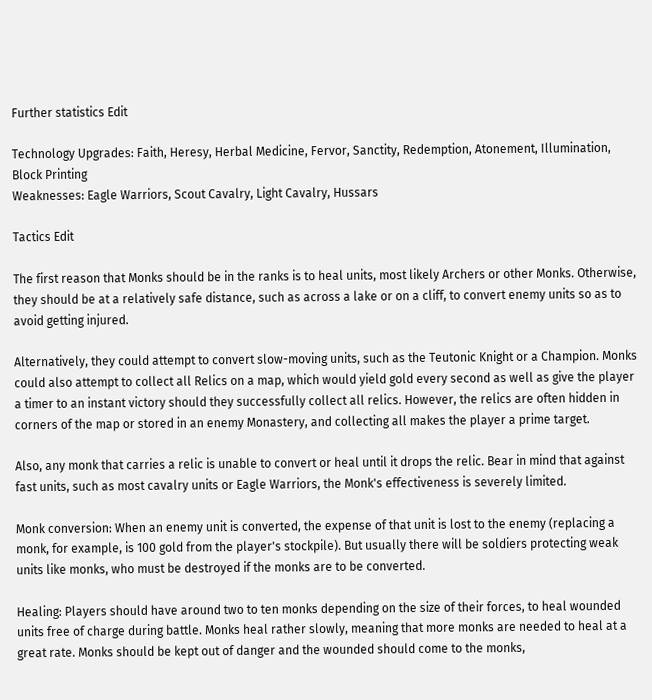Further statistics Edit

Technology Upgrades: Faith, Heresy, Herbal Medicine, Fervor, Sanctity, Redemption, Atonement, Illumination, Block Printing
Weaknesses: Eagle Warriors, Scout Cavalry, Light Cavalry, Hussars

Tactics Edit

The first reason that Monks should be in the ranks is to heal units, most likely Archers or other Monks. Otherwise, they should be at a relatively safe distance, such as across a lake or on a cliff, to convert enemy units so as to avoid getting injured.

Alternatively, they could attempt to convert slow-moving units, such as the Teutonic Knight or a Champion. Monks could also attempt to collect all Relics on a map, which would yield gold every second as well as give the player a timer to an instant victory should they successfully collect all relics. However, the relics are often hidden in corners of the map or stored in an enemy Monastery, and collecting all makes the player a prime target.

Also, any monk that carries a relic is unable to convert or heal until it drops the relic. Bear in mind that against fast units, such as most cavalry units or Eagle Warriors, the Monk's effectiveness is severely limited.

Monk conversion: When an enemy unit is converted, the expense of that unit is lost to the enemy (replacing a monk, for example, is 100 gold from the player's stockpile). But usually there will be soldiers protecting weak units like monks, who must be destroyed if the monks are to be converted.

Healing: Players should have around two to ten monks depending on the size of their forces, to heal wounded units free of charge during battle. Monks heal rather slowly, meaning that more monks are needed to heal at a great rate. Monks should be kept out of danger and the wounded should come to the monks,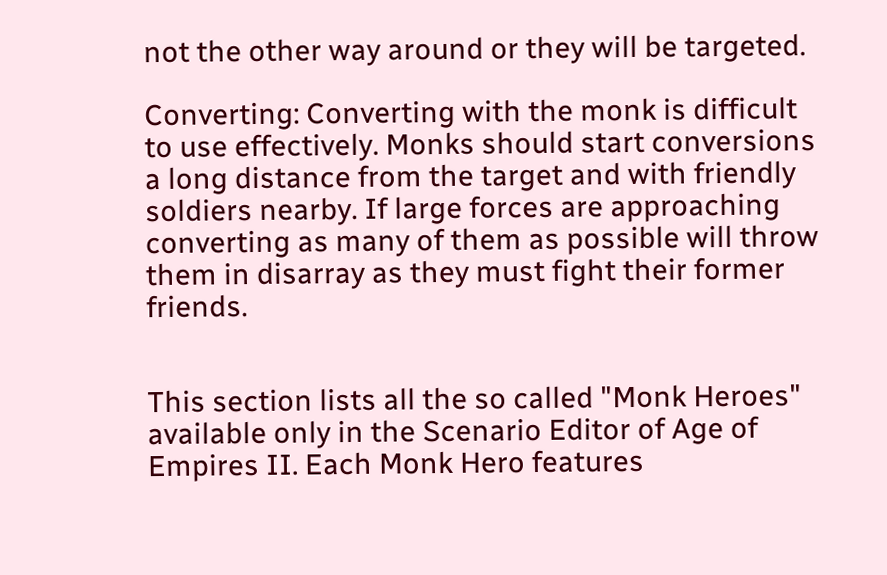not the other way around or they will be targeted.

Converting: Converting with the monk is difficult to use effectively. Monks should start conversions a long distance from the target and with friendly soldiers nearby. If large forces are approaching converting as many of them as possible will throw them in disarray as they must fight their former friends.


This section lists all the so called "Monk Heroes" available only in the Scenario Editor of Age of Empires II. Each Monk Hero features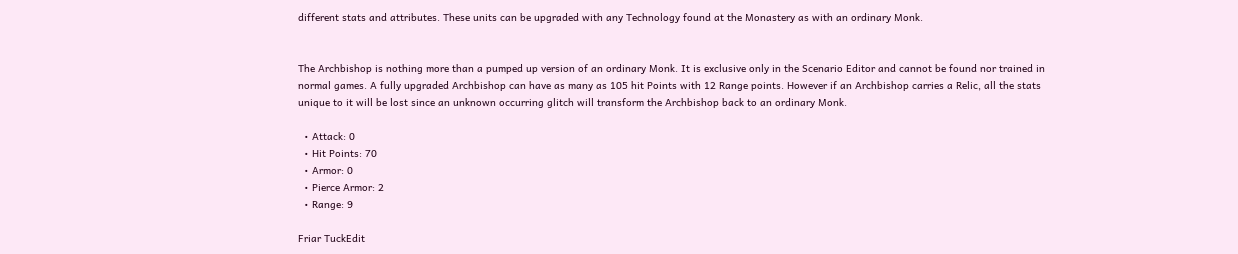different stats and attributes. These units can be upgraded with any Technology found at the Monastery as with an ordinary Monk.


The Archbishop is nothing more than a pumped up version of an ordinary Monk. It is exclusive only in the Scenario Editor and cannot be found nor trained in normal games. A fully upgraded Archbishop can have as many as 105 hit Points with 12 Range points. However if an Archbishop carries a Relic, all the stats unique to it will be lost since an unknown occurring glitch will transform the Archbishop back to an ordinary Monk.

  • Attack: 0
  • Hit Points: 70
  • Armor: 0
  • Pierce Armor: 2
  • Range: 9

Friar TuckEdit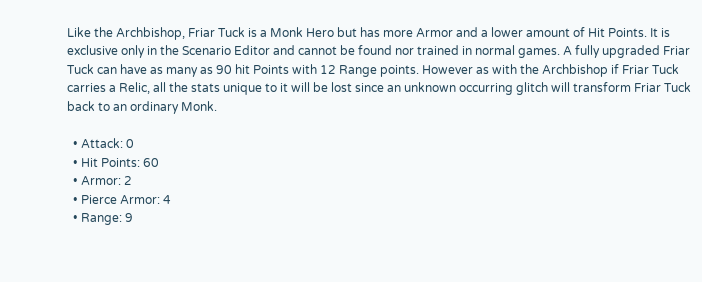Like the Archbishop, Friar Tuck is a Monk Hero but has more Armor and a lower amount of Hit Points. It is exclusive only in the Scenario Editor and cannot be found nor trained in normal games. A fully upgraded Friar Tuck can have as many as 90 hit Points with 12 Range points. However as with the Archbishop if Friar Tuck carries a Relic, all the stats unique to it will be lost since an unknown occurring glitch will transform Friar Tuck back to an ordinary Monk.

  • Attack: 0
  • Hit Points: 60
  • Armor: 2
  • Pierce Armor: 4
  • Range: 9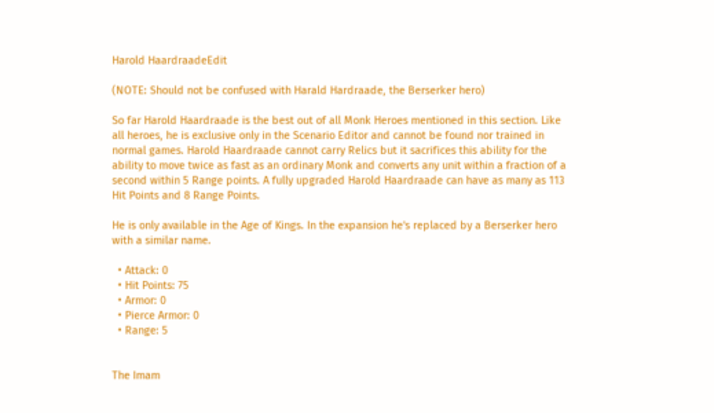Harold HaardraadeEdit

(NOTE: Should not be confused with Harald Hardraade, the Berserker hero)

So far Harold Haardraade is the best out of all Monk Heroes mentioned in this section. Like all heroes, he is exclusive only in the Scenario Editor and cannot be found nor trained in normal games. Harold Haardraade cannot carry Relics but it sacrifices this ability for the ability to move twice as fast as an ordinary Monk and converts any unit within a fraction of a second within 5 Range points. A fully upgraded Harold Haardraade can have as many as 113 Hit Points and 8 Range Points.

He is only available in the Age of Kings. In the expansion he's replaced by a Berserker hero with a similar name.

  • Attack: 0
  • Hit Points: 75
  • Armor: 0
  • Pierce Armor: 0
  • Range: 5


The Imam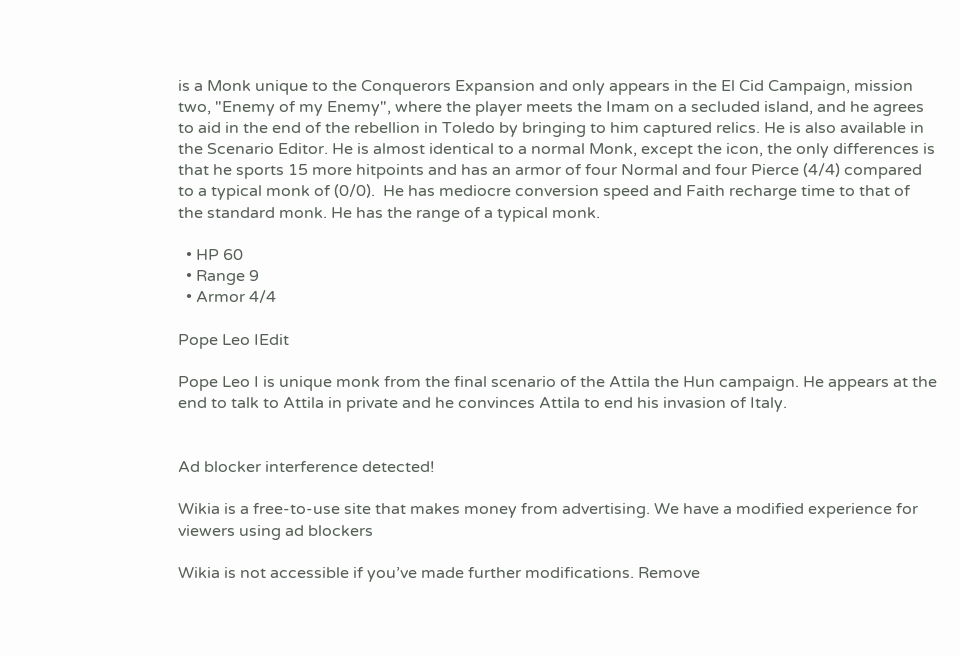is a Monk unique to the Conquerors Expansion and only appears in the El Cid Campaign, mission two, "Enemy of my Enemy", where the player meets the Imam on a secluded island, and he agrees to aid in the end of the rebellion in Toledo by bringing to him captured relics. He is also available in the Scenario Editor. He is almost identical to a normal Monk, except the icon, the only differences is that he sports 15 more hitpoints and has an armor of four Normal and four Pierce (4/4) compared to a typical monk of (0/0).  He has mediocre conversion speed and Faith recharge time to that of the standard monk. He has the range of a typical monk.

  • HP 60
  • Range 9
  • Armor 4/4

Pope Leo IEdit

Pope Leo I is unique monk from the final scenario of the Attila the Hun campaign. He appears at the end to talk to Attila in private and he convinces Attila to end his invasion of Italy.


Ad blocker interference detected!

Wikia is a free-to-use site that makes money from advertising. We have a modified experience for viewers using ad blockers

Wikia is not accessible if you’ve made further modifications. Remove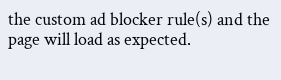the custom ad blocker rule(s) and the page will load as expected.